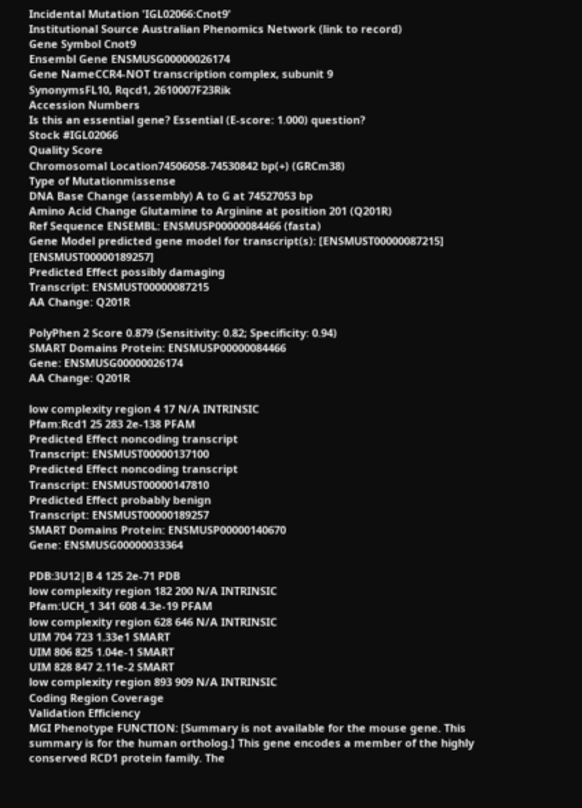Incidental Mutation 'IGL02066:Cnot9'
Institutional Source Australian Phenomics Network (link to record)
Gene Symbol Cnot9
Ensembl Gene ENSMUSG00000026174
Gene NameCCR4-NOT transcription complex, subunit 9
SynonymsFL10, Rqcd1, 2610007F23Rik
Accession Numbers
Is this an essential gene? Essential (E-score: 1.000) question?
Stock #IGL02066
Quality Score
Chromosomal Location74506058-74530842 bp(+) (GRCm38)
Type of Mutationmissense
DNA Base Change (assembly) A to G at 74527053 bp
Amino Acid Change Glutamine to Arginine at position 201 (Q201R)
Ref Sequence ENSEMBL: ENSMUSP00000084466 (fasta)
Gene Model predicted gene model for transcript(s): [ENSMUST00000087215] [ENSMUST00000189257]
Predicted Effect possibly damaging
Transcript: ENSMUST00000087215
AA Change: Q201R

PolyPhen 2 Score 0.879 (Sensitivity: 0.82; Specificity: 0.94)
SMART Domains Protein: ENSMUSP00000084466
Gene: ENSMUSG00000026174
AA Change: Q201R

low complexity region 4 17 N/A INTRINSIC
Pfam:Rcd1 25 283 2e-138 PFAM
Predicted Effect noncoding transcript
Transcript: ENSMUST00000137100
Predicted Effect noncoding transcript
Transcript: ENSMUST00000147810
Predicted Effect probably benign
Transcript: ENSMUST00000189257
SMART Domains Protein: ENSMUSP00000140670
Gene: ENSMUSG00000033364

PDB:3U12|B 4 125 2e-71 PDB
low complexity region 182 200 N/A INTRINSIC
Pfam:UCH_1 341 608 4.3e-19 PFAM
low complexity region 628 646 N/A INTRINSIC
UIM 704 723 1.33e1 SMART
UIM 806 825 1.04e-1 SMART
UIM 828 847 2.11e-2 SMART
low complexity region 893 909 N/A INTRINSIC
Coding Region Coverage
Validation Efficiency
MGI Phenotype FUNCTION: [Summary is not available for the mouse gene. This summary is for the human ortholog.] This gene encodes a member of the highly conserved RCD1 protein family. The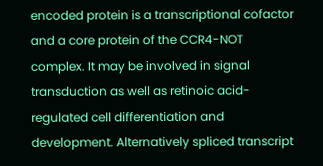encoded protein is a transcriptional cofactor and a core protein of the CCR4-NOT complex. It may be involved in signal transduction as well as retinoic acid-regulated cell differentiation and development. Alternatively spliced transcript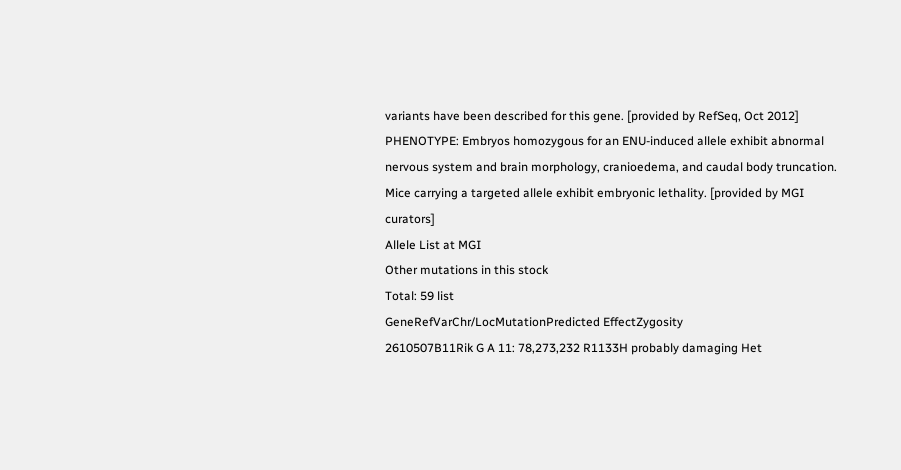variants have been described for this gene. [provided by RefSeq, Oct 2012]
PHENOTYPE: Embryos homozygous for an ENU-induced allele exhibit abnormal nervous system and brain morphology, cranioedema, and caudal body truncation. Mice carrying a targeted allele exhibit embryonic lethality. [provided by MGI curators]
Allele List at MGI
Other mutations in this stock
Total: 59 list
GeneRefVarChr/LocMutationPredicted EffectZygosity
2610507B11Rik G A 11: 78,273,232 R1133H probably damaging Het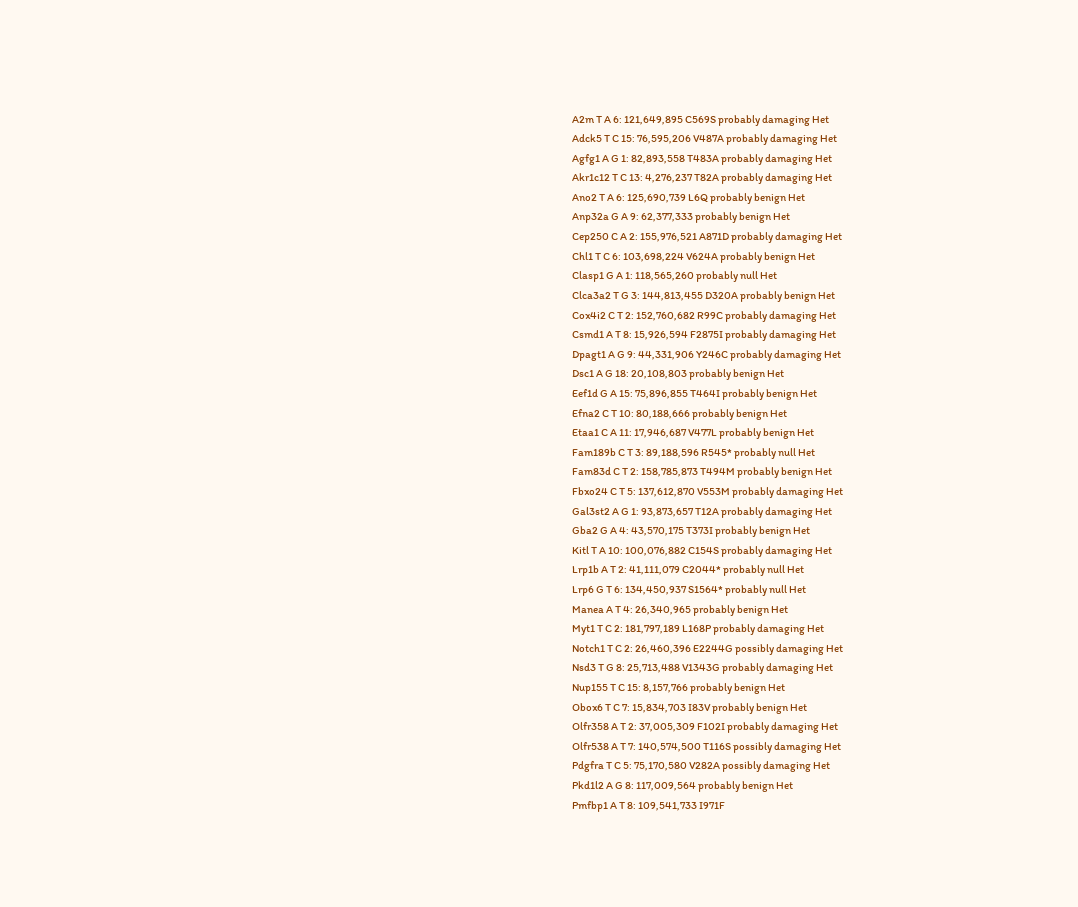A2m T A 6: 121,649,895 C569S probably damaging Het
Adck5 T C 15: 76,595,206 V487A probably damaging Het
Agfg1 A G 1: 82,893,558 T483A probably damaging Het
Akr1c12 T C 13: 4,276,237 T82A probably damaging Het
Ano2 T A 6: 125,690,739 L6Q probably benign Het
Anp32a G A 9: 62,377,333 probably benign Het
Cep250 C A 2: 155,976,521 A871D probably damaging Het
Chl1 T C 6: 103,698,224 V624A probably benign Het
Clasp1 G A 1: 118,565,260 probably null Het
Clca3a2 T G 3: 144,813,455 D320A probably benign Het
Cox4i2 C T 2: 152,760,682 R99C probably damaging Het
Csmd1 A T 8: 15,926,594 F2875I probably damaging Het
Dpagt1 A G 9: 44,331,906 Y246C probably damaging Het
Dsc1 A G 18: 20,108,803 probably benign Het
Eef1d G A 15: 75,896,855 T464I probably benign Het
Efna2 C T 10: 80,188,666 probably benign Het
Etaa1 C A 11: 17,946,687 V477L probably benign Het
Fam189b C T 3: 89,188,596 R545* probably null Het
Fam83d C T 2: 158,785,873 T494M probably benign Het
Fbxo24 C T 5: 137,612,870 V553M probably damaging Het
Gal3st2 A G 1: 93,873,657 T12A probably damaging Het
Gba2 G A 4: 43,570,175 T373I probably benign Het
Kitl T A 10: 100,076,882 C154S probably damaging Het
Lrp1b A T 2: 41,111,079 C2044* probably null Het
Lrp6 G T 6: 134,450,937 S1564* probably null Het
Manea A T 4: 26,340,965 probably benign Het
Myt1 T C 2: 181,797,189 L168P probably damaging Het
Notch1 T C 2: 26,460,396 E2244G possibly damaging Het
Nsd3 T G 8: 25,713,488 V1343G probably damaging Het
Nup155 T C 15: 8,157,766 probably benign Het
Obox6 T C 7: 15,834,703 I83V probably benign Het
Olfr358 A T 2: 37,005,309 F102I probably damaging Het
Olfr538 A T 7: 140,574,500 T116S possibly damaging Het
Pdgfra T C 5: 75,170,580 V282A possibly damaging Het
Pkd1l2 A G 8: 117,009,564 probably benign Het
Pmfbp1 A T 8: 109,541,733 I971F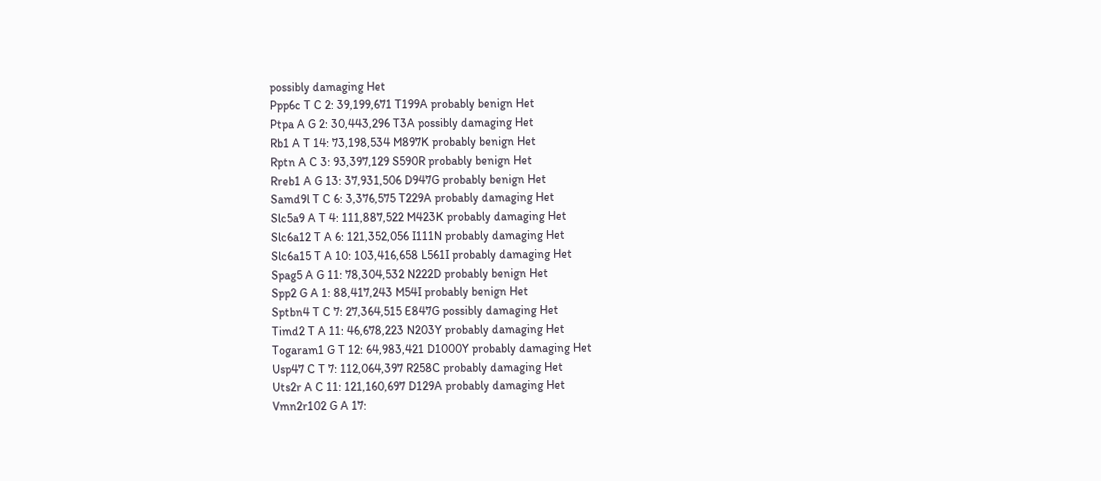possibly damaging Het
Ppp6c T C 2: 39,199,671 T199A probably benign Het
Ptpa A G 2: 30,443,296 T3A possibly damaging Het
Rb1 A T 14: 73,198,534 M897K probably benign Het
Rptn A C 3: 93,397,129 S590R probably benign Het
Rreb1 A G 13: 37,931,506 D947G probably benign Het
Samd9l T C 6: 3,376,575 T229A probably damaging Het
Slc5a9 A T 4: 111,887,522 M423K probably damaging Het
Slc6a12 T A 6: 121,352,056 I111N probably damaging Het
Slc6a15 T A 10: 103,416,658 L561I probably damaging Het
Spag5 A G 11: 78,304,532 N222D probably benign Het
Spp2 G A 1: 88,417,243 M54I probably benign Het
Sptbn4 T C 7: 27,364,515 E847G possibly damaging Het
Timd2 T A 11: 46,678,223 N203Y probably damaging Het
Togaram1 G T 12: 64,983,421 D1000Y probably damaging Het
Usp47 C T 7: 112,064,397 R258C probably damaging Het
Uts2r A C 11: 121,160,697 D129A probably damaging Het
Vmn2r102 G A 17: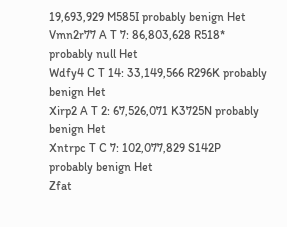19,693,929 M585I probably benign Het
Vmn2r77 A T 7: 86,803,628 R518* probably null Het
Wdfy4 C T 14: 33,149,566 R296K probably benign Het
Xirp2 A T 2: 67,526,071 K3725N probably benign Het
Xntrpc T C 7: 102,077,829 S142P probably benign Het
Zfat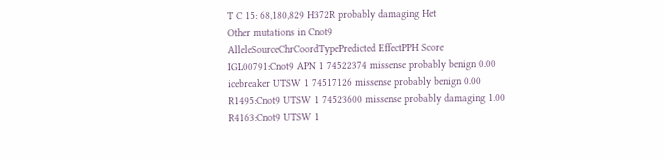T C 15: 68,180,829 H372R probably damaging Het
Other mutations in Cnot9
AlleleSourceChrCoordTypePredicted EffectPPH Score
IGL00791:Cnot9 APN 1 74522374 missense probably benign 0.00
icebreaker UTSW 1 74517126 missense probably benign 0.00
R1495:Cnot9 UTSW 1 74523600 missense probably damaging 1.00
R4163:Cnot9 UTSW 1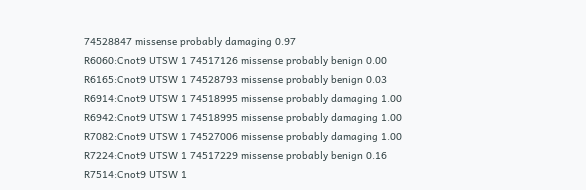74528847 missense probably damaging 0.97
R6060:Cnot9 UTSW 1 74517126 missense probably benign 0.00
R6165:Cnot9 UTSW 1 74528793 missense probably benign 0.03
R6914:Cnot9 UTSW 1 74518995 missense probably damaging 1.00
R6942:Cnot9 UTSW 1 74518995 missense probably damaging 1.00
R7082:Cnot9 UTSW 1 74527006 missense probably damaging 1.00
R7224:Cnot9 UTSW 1 74517229 missense probably benign 0.16
R7514:Cnot9 UTSW 1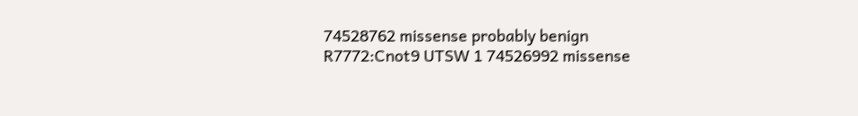74528762 missense probably benign
R7772:Cnot9 UTSW 1 74526992 missense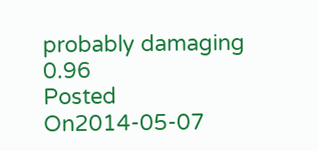probably damaging 0.96
Posted On2014-05-07